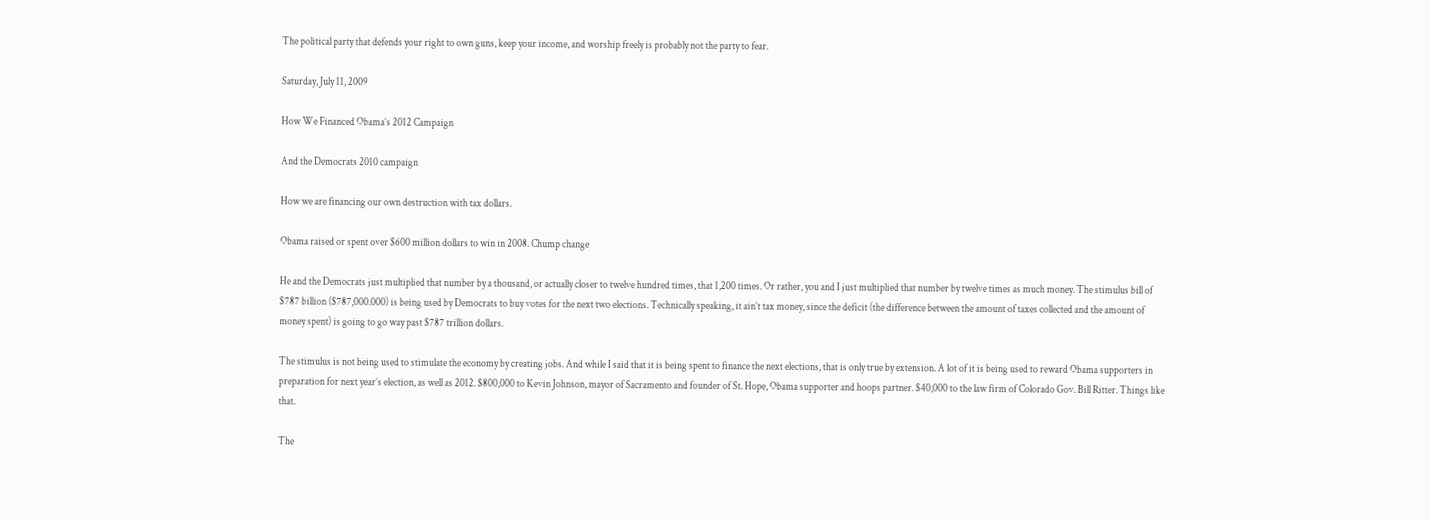The political party that defends your right to own guns, keep your income, and worship freely is probably not the party to fear.

Saturday, July 11, 2009

How We Financed Obama’s 2012 Campaign

And the Democrats 2010 campaign

How we are financing our own destruction with tax dollars.

Obama raised or spent over $600 million dollars to win in 2008. Chump change

He and the Democrats just multiplied that number by a thousand, or actually closer to twelve hundred times, that 1,200 times. Or rather, you and I just multiplied that number by twelve times as much money. The stimulus bill of $787 billion ($787,000.000) is being used by Democrats to buy votes for the next two elections. Technically speaking, it ain’t tax money, since the deficit (the difference between the amount of taxes collected and the amount of money spent) is going to go way past $787 trillion dollars.

The stimulus is not being used to stimulate the economy by creating jobs. And while I said that it is being spent to finance the next elections, that is only true by extension. A lot of it is being used to reward Obama supporters in preparation for next year’s election, as well as 2012. $800,000 to Kevin Johnson, mayor of Sacramento and founder of St. Hope, Obama supporter and hoops partner. $40,000 to the law firm of Colorado Gov. Bill Ritter. Things like that.

The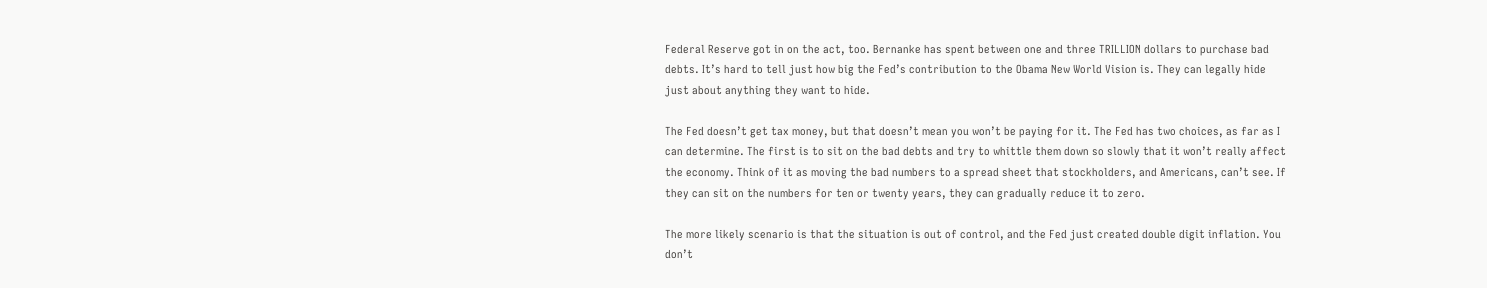Federal Reserve got in on the act, too. Bernanke has spent between one and three TRILLION dollars to purchase bad debts. It’s hard to tell just how big the Fed’s contribution to the Obama New World Vision is. They can legally hide just about anything they want to hide.

The Fed doesn’t get tax money, but that doesn’t mean you won’t be paying for it. The Fed has two choices, as far as I can determine. The first is to sit on the bad debts and try to whittle them down so slowly that it won’t really affect the economy. Think of it as moving the bad numbers to a spread sheet that stockholders, and Americans, can’t see. If they can sit on the numbers for ten or twenty years, they can gradually reduce it to zero.

The more likely scenario is that the situation is out of control, and the Fed just created double digit inflation. You don’t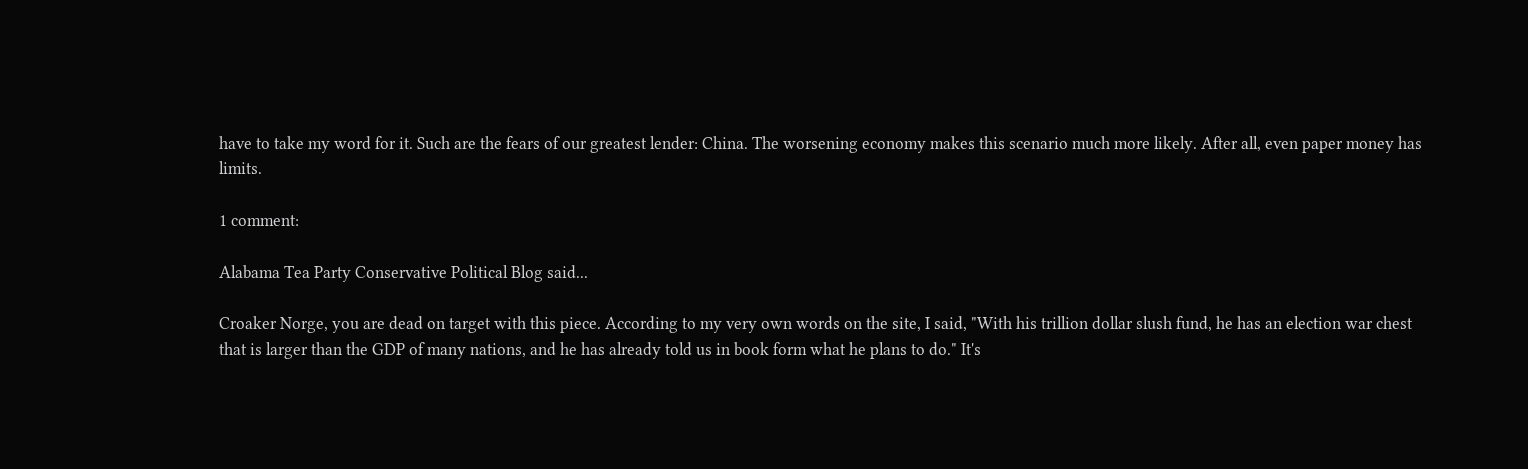have to take my word for it. Such are the fears of our greatest lender: China. The worsening economy makes this scenario much more likely. After all, even paper money has limits.

1 comment:

Alabama Tea Party Conservative Political Blog said...

Croaker Norge, you are dead on target with this piece. According to my very own words on the site, I said, "With his trillion dollar slush fund, he has an election war chest that is larger than the GDP of many nations, and he has already told us in book form what he plans to do." It's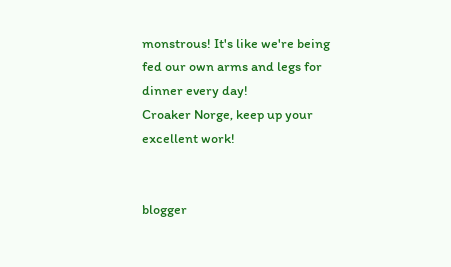monstrous! It's like we're being fed our own arms and legs for dinner every day!
Croaker Norge, keep up your excellent work!


blogger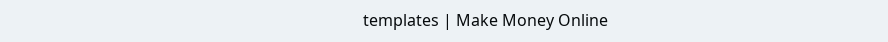templates | Make Money Online